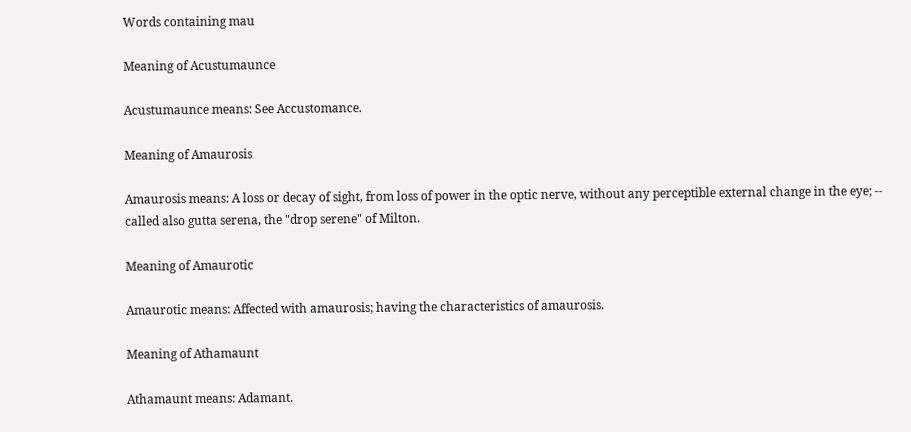Words containing mau

Meaning of Acustumaunce

Acustumaunce means: See Accustomance.

Meaning of Amaurosis

Amaurosis means: A loss or decay of sight, from loss of power in the optic nerve, without any perceptible external change in the eye; -- called also gutta serena, the "drop serene" of Milton.

Meaning of Amaurotic

Amaurotic means: Affected with amaurosis; having the characteristics of amaurosis.

Meaning of Athamaunt

Athamaunt means: Adamant.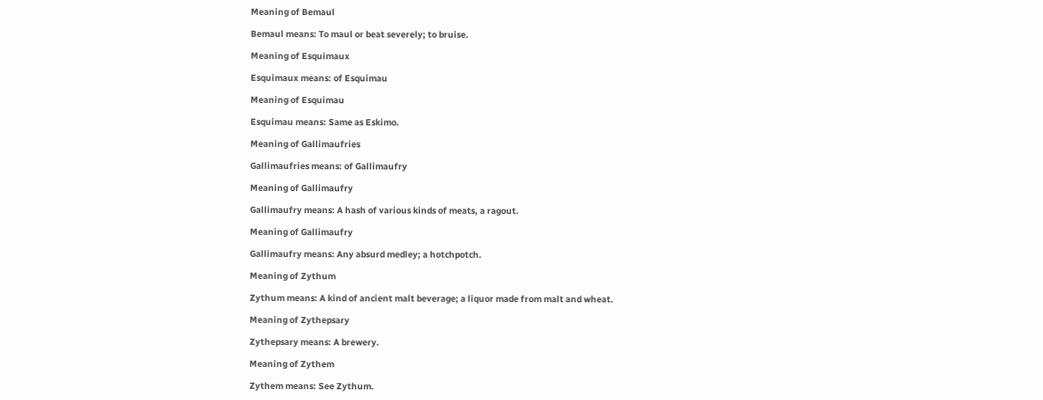Meaning of Bemaul

Bemaul means: To maul or beat severely; to bruise.

Meaning of Esquimaux

Esquimaux means: of Esquimau

Meaning of Esquimau

Esquimau means: Same as Eskimo.

Meaning of Gallimaufries

Gallimaufries means: of Gallimaufry

Meaning of Gallimaufry

Gallimaufry means: A hash of various kinds of meats, a ragout.

Meaning of Gallimaufry

Gallimaufry means: Any absurd medley; a hotchpotch.

Meaning of Zythum

Zythum means: A kind of ancient malt beverage; a liquor made from malt and wheat.

Meaning of Zythepsary

Zythepsary means: A brewery.

Meaning of Zythem

Zythem means: See Zythum.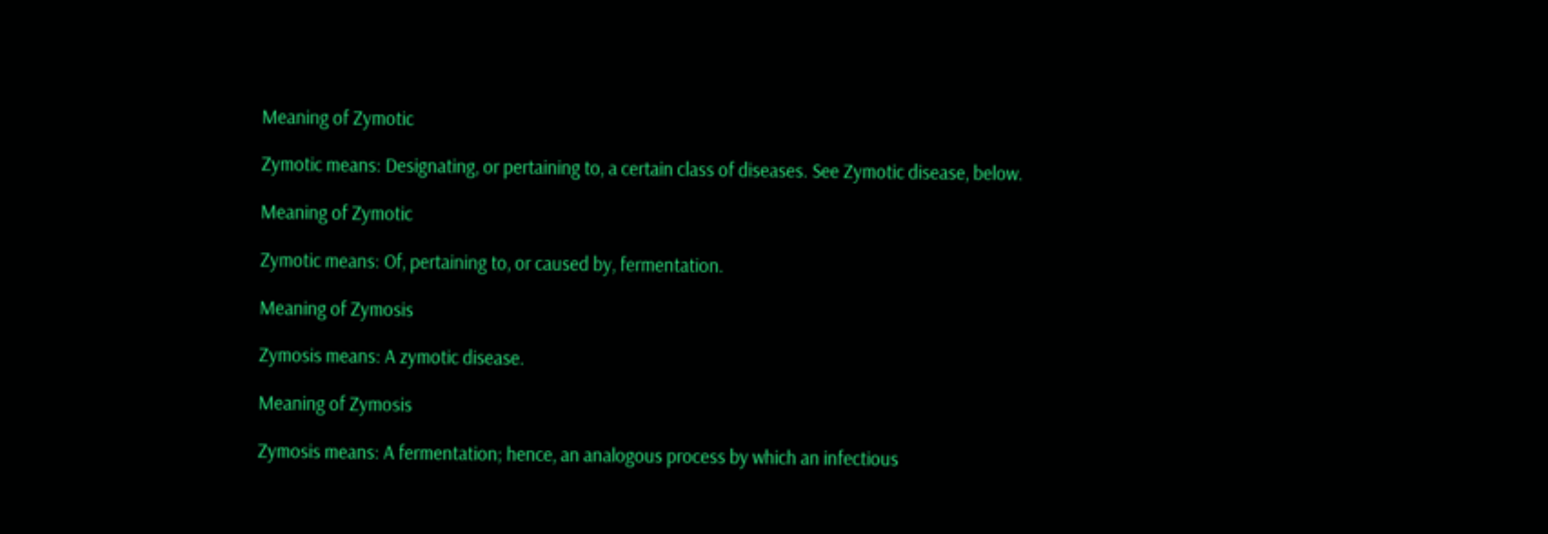Meaning of Zymotic

Zymotic means: Designating, or pertaining to, a certain class of diseases. See Zymotic disease, below.

Meaning of Zymotic

Zymotic means: Of, pertaining to, or caused by, fermentation.

Meaning of Zymosis

Zymosis means: A zymotic disease.

Meaning of Zymosis

Zymosis means: A fermentation; hence, an analogous process by which an infectious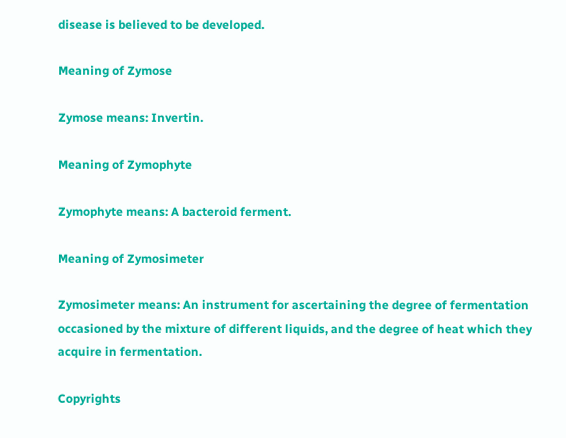disease is believed to be developed.

Meaning of Zymose

Zymose means: Invertin.

Meaning of Zymophyte

Zymophyte means: A bacteroid ferment.

Meaning of Zymosimeter

Zymosimeter means: An instrument for ascertaining the degree of fermentation occasioned by the mixture of different liquids, and the degree of heat which they acquire in fermentation.

Copyrights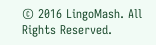© 2016 LingoMash. All Rights Reserved.